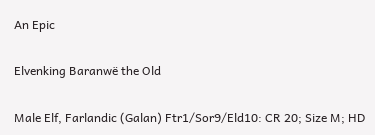An Epic

Elvenking Baranwë the Old

Male Elf, Farlandic (Galan) Ftr1/Sor9/Eld10: CR 20; Size M; HD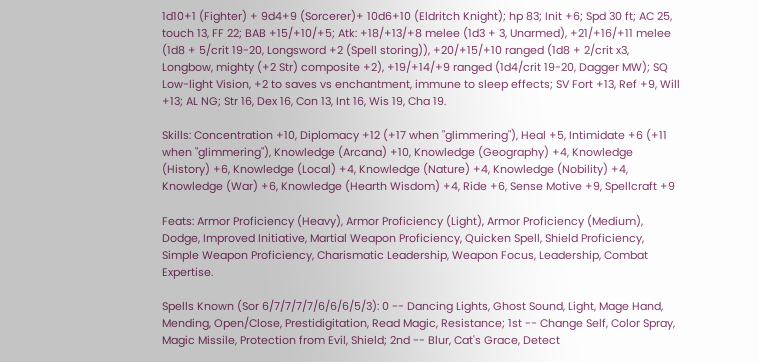1d10+1 (Fighter) + 9d4+9 (Sorcerer)+ 10d6+10 (Eldritch Knight); hp 83; Init +6; Spd 30 ft; AC 25, touch 13, FF 22; BAB +15/+10/+5; Atk: +18/+13/+8 melee (1d3 + 3, Unarmed), +21/+16/+11 melee (1d8 + 5/crit 19-20, Longsword +2 (Spell storing)), +20/+15/+10 ranged (1d8 + 2/crit x3, Longbow, mighty (+2 Str) composite +2), +19/+14/+9 ranged (1d4/crit 19-20, Dagger MW); SQ Low-light Vision, +2 to saves vs enchantment, immune to sleep effects; SV Fort +13, Ref +9, Will +13; AL NG; Str 16, Dex 16, Con 13, Int 16, Wis 19, Cha 19.

Skills: Concentration +10, Diplomacy +12 (+17 when "glimmering"), Heal +5, Intimidate +6 (+11 when "glimmering"), Knowledge (Arcana) +10, Knowledge (Geography) +4, Knowledge (History) +6, Knowledge (Local) +4, Knowledge (Nature) +4, Knowledge (Nobility) +4, Knowledge (War) +6, Knowledge (Hearth Wisdom) +4, Ride +6, Sense Motive +9, Spellcraft +9

Feats: Armor Proficiency (Heavy), Armor Proficiency (Light), Armor Proficiency (Medium), Dodge, Improved Initiative, Martial Weapon Proficiency, Quicken Spell, Shield Proficiency, Simple Weapon Proficiency, Charismatic Leadership, Weapon Focus, Leadership, Combat Expertise.

Spells Known (Sor 6/7/7/7/7/6/6/6/5/3): 0 -- Dancing Lights, Ghost Sound, Light, Mage Hand, Mending, Open/Close, Prestidigitation, Read Magic, Resistance; 1st -- Change Self, Color Spray, Magic Missile, Protection from Evil, Shield; 2nd -- Blur, Cat's Grace, Detect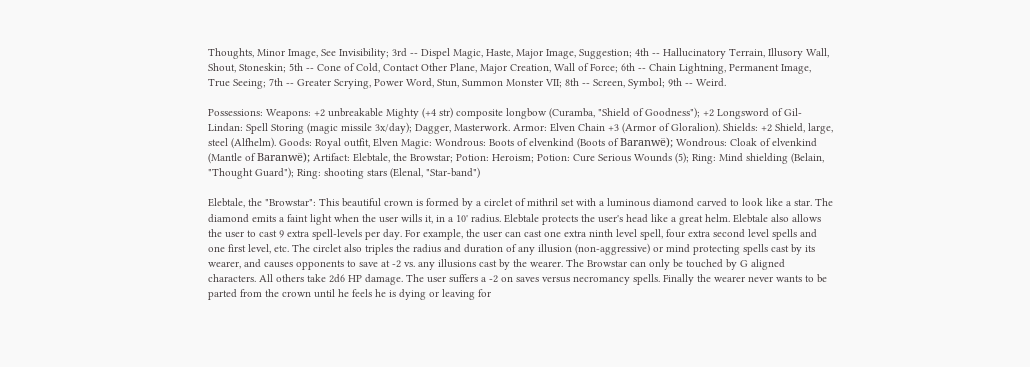Thoughts, Minor Image, See Invisibility; 3rd -- Dispel Magic, Haste, Major Image, Suggestion; 4th -- Hallucinatory Terrain, Illusory Wall, Shout, Stoneskin; 5th -- Cone of Cold, Contact Other Plane, Major Creation, Wall of Force; 6th -- Chain Lightning, Permanent Image, True Seeing; 7th -- Greater Scrying, Power Word, Stun, Summon Monster VII; 8th -- Screen, Symbol; 9th -- Weird.

Possessions: Weapons: +2 unbreakable Mighty (+4 str) composite longbow (Curamba, "Shield of Goodness"); +2 Longsword of Gil-Lindan: Spell Storing (magic missile 3x/day); Dagger, Masterwork. Armor: Elven Chain +3 (Armor of Gloralion). Shields: +2 Shield, large, steel (Alfhelm). Goods: Royal outfit, Elven Magic: Wondrous: Boots of elvenkind (Boots of Baranwë); Wondrous: Cloak of elvenkind (Mantle of Baranwë); Artifact: Elebtale, the Browstar; Potion: Heroism; Potion: Cure Serious Wounds (5); Ring: Mind shielding (Belain, "Thought Guard"); Ring: shooting stars (Elenal, "Star-band")

Elebtale, the "Browstar": This beautiful crown is formed by a circlet of mithril set with a luminous diamond carved to look like a star. The diamond emits a faint light when the user wills it, in a 10' radius. Elebtale protects the user's head like a great helm. Elebtale also allows the user to cast 9 extra spell-levels per day. For example, the user can cast one extra ninth level spell, four extra second level spells and one first level, etc. The circlet also triples the radius and duration of any illusion (non-aggressive) or mind protecting spells cast by its wearer, and causes opponents to save at -2 vs. any illusions cast by the wearer. The Browstar can only be touched by G aligned characters. All others take 2d6 HP damage. The user suffers a -2 on saves versus necromancy spells. Finally the wearer never wants to be parted from the crown until he feels he is dying or leaving for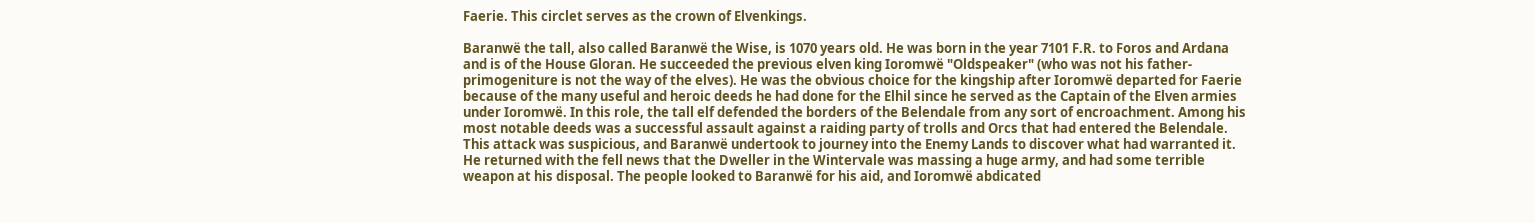Faerie. This circlet serves as the crown of Elvenkings.

Baranwë the tall, also called Baranwë the Wise, is 1070 years old. He was born in the year 7101 F.R. to Foros and Ardana and is of the House Gloran. He succeeded the previous elven king Ioromwë "Oldspeaker" (who was not his father-primogeniture is not the way of the elves). He was the obvious choice for the kingship after Ioromwë departed for Faerie because of the many useful and heroic deeds he had done for the Elhil since he served as the Captain of the Elven armies under Ioromwë. In this role, the tall elf defended the borders of the Belendale from any sort of encroachment. Among his most notable deeds was a successful assault against a raiding party of trolls and Orcs that had entered the Belendale. This attack was suspicious, and Baranwë undertook to journey into the Enemy Lands to discover what had warranted it. He returned with the fell news that the Dweller in the Wintervale was massing a huge army, and had some terrible weapon at his disposal. The people looked to Baranwë for his aid, and Ioromwë abdicated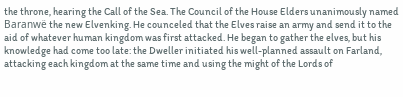the throne, hearing the Call of the Sea. The Council of the House Elders unanimously named Baranwë the new Elvenking. He counceled that the Elves raise an army and send it to the aid of whatever human kingdom was first attacked. He began to gather the elves, but his knowledge had come too late: the Dweller initiated his well-planned assault on Farland, attacking each kingdom at the same time and using the might of the Lords of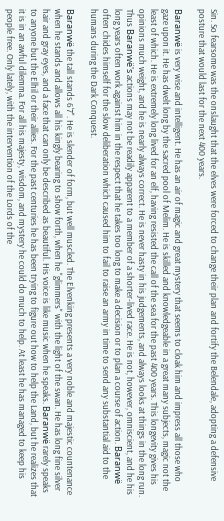Sin. So fearsome was the onslaught that the elves were forced to change their plan and fortify the Belendale, adopting a defensive posture that would last for the next 400 years.

Baranwë is very wise and intelligent. He has an air of magic and great mystery that seems to cloak him and impress all those who gaze upon it. He has dwelt long by the sacred pool of Melim. He is skilled and knowledgeable in a great many subjects, magic not the least of which. He is extremely long lived for an elf, having resisted the call of the sea for the past 400 years. This longevity gives his opinions much weight, and he is nearly always correct. He is never hasty in his judgements, and always looks at things in the long run. Thus Baranwë's actions may not be readily apparent to a member of a shorter-lived race. He is not, however, omniscient, and he his long years often work against him in the respect that he takes too long to make a decision or to plan a course of action. Baranwë often chides himself for the slow deliberation which caused him to fail to raise an army in time to send any substantial aid to the humans during the Dark Conquest.

Baranwë the tall stands 6'7". He is slender of form, but well muscled. The Elvenking presents a very noble and majestic countenance when he stands and allows all his kingly bearing to show forth, when he "glimmers" with the light of the swan. He has long fine silver hair and gray eyes, and a face that can only be described as beautiful. His voice is like music when he speaks. Baranwë rarely speaks to anyone but the Elhil or their allies. For the past centuries he has been trying to figure out how to help the Land, but he realizes that it is in an awful dilemma. For all his majesty, wisdom, and mystery he could do much to help. At least he has managed to keep his people free. Only lately, with the intervention of the Lords of the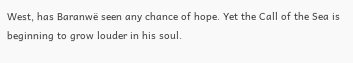West, has Baranwë seen any chance of hope. Yet the Call of the Sea is beginning to grow louder in his soul.